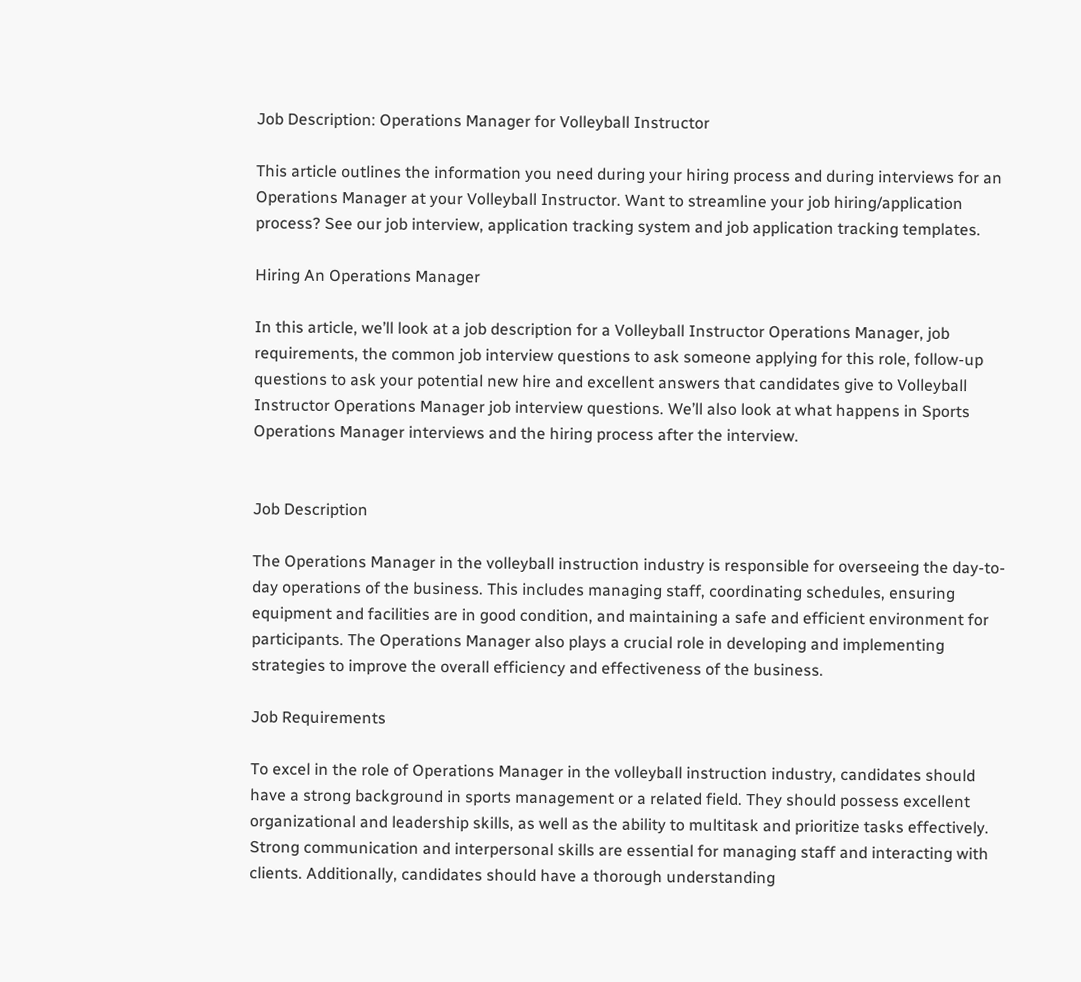Job Description: Operations Manager for Volleyball Instructor

This article outlines the information you need during your hiring process and during interviews for an Operations Manager at your Volleyball Instructor. Want to streamline your job hiring/application process? See our job interview, application tracking system and job application tracking templates.

Hiring An Operations Manager

In this article, we’ll look at a job description for a Volleyball Instructor Operations Manager, job requirements, the common job interview questions to ask someone applying for this role, follow-up questions to ask your potential new hire and excellent answers that candidates give to Volleyball Instructor Operations Manager job interview questions. We’ll also look at what happens in Sports Operations Manager interviews and the hiring process after the interview.


Job Description

The Operations Manager in the volleyball instruction industry is responsible for overseeing the day-to-day operations of the business. This includes managing staff, coordinating schedules, ensuring equipment and facilities are in good condition, and maintaining a safe and efficient environment for participants. The Operations Manager also plays a crucial role in developing and implementing strategies to improve the overall efficiency and effectiveness of the business.

Job Requirements

To excel in the role of Operations Manager in the volleyball instruction industry, candidates should have a strong background in sports management or a related field. They should possess excellent organizational and leadership skills, as well as the ability to multitask and prioritize tasks effectively. Strong communication and interpersonal skills are essential for managing staff and interacting with clients. Additionally, candidates should have a thorough understanding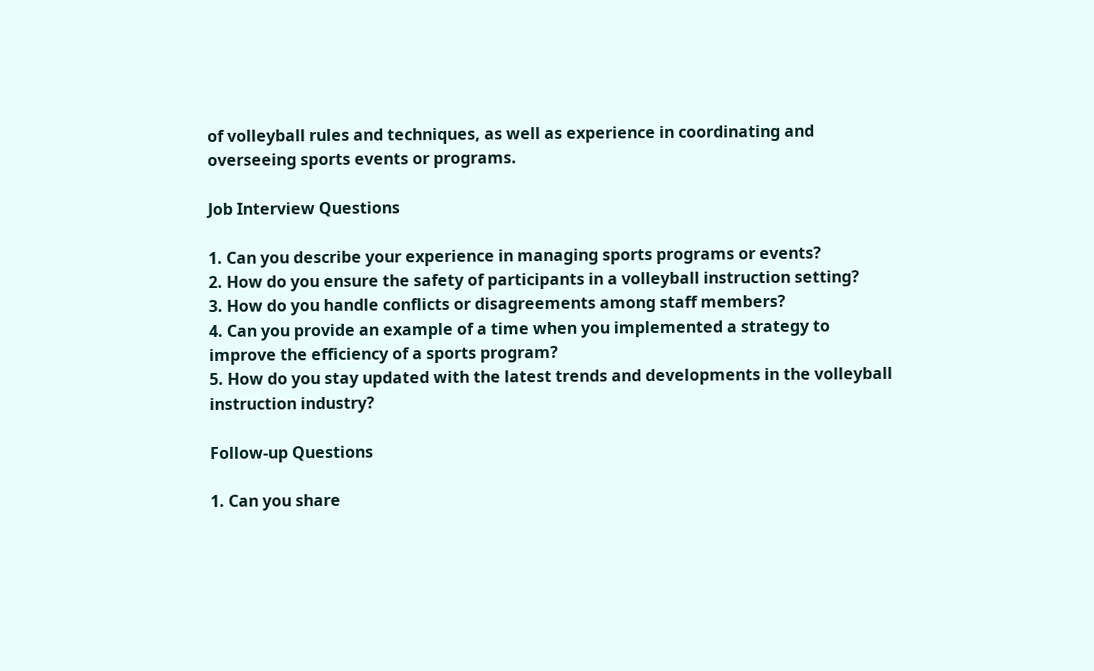of volleyball rules and techniques, as well as experience in coordinating and overseeing sports events or programs.

Job Interview Questions

1. Can you describe your experience in managing sports programs or events?
2. How do you ensure the safety of participants in a volleyball instruction setting?
3. How do you handle conflicts or disagreements among staff members?
4. Can you provide an example of a time when you implemented a strategy to improve the efficiency of a sports program?
5. How do you stay updated with the latest trends and developments in the volleyball instruction industry?

Follow-up Questions

1. Can you share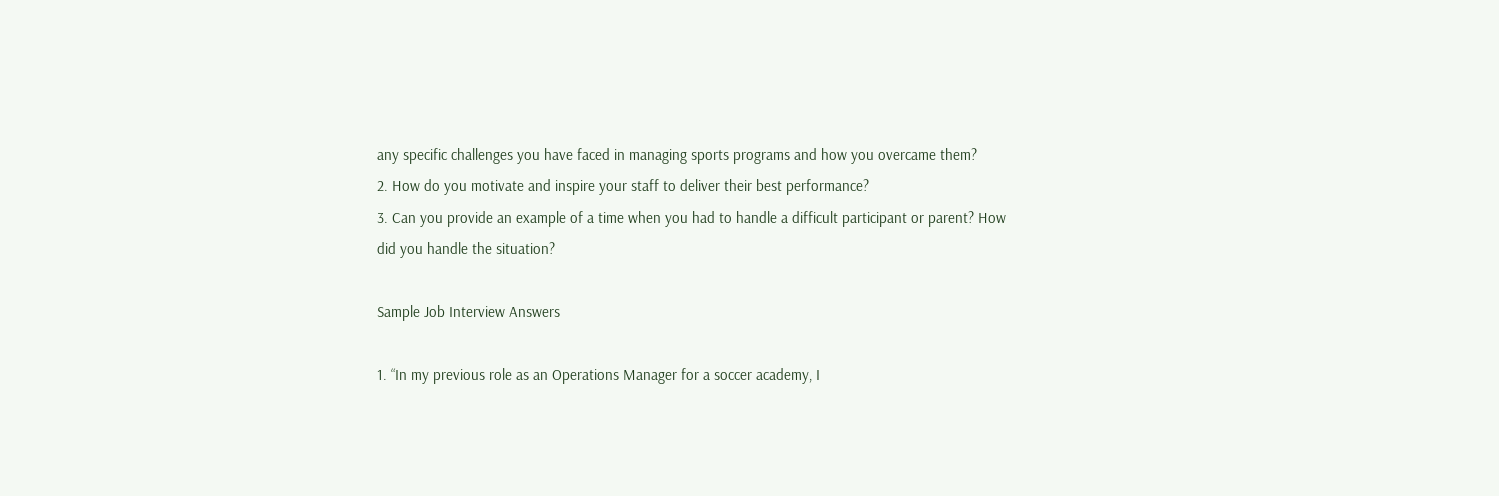any specific challenges you have faced in managing sports programs and how you overcame them?
2. How do you motivate and inspire your staff to deliver their best performance?
3. Can you provide an example of a time when you had to handle a difficult participant or parent? How did you handle the situation?

Sample Job Interview Answers

1. “In my previous role as an Operations Manager for a soccer academy, I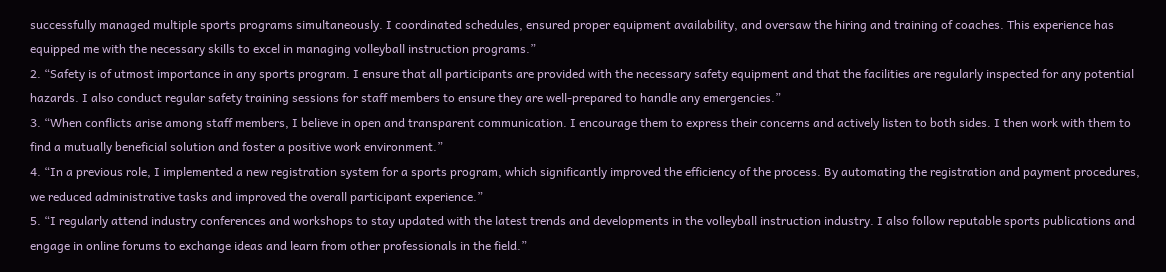successfully managed multiple sports programs simultaneously. I coordinated schedules, ensured proper equipment availability, and oversaw the hiring and training of coaches. This experience has equipped me with the necessary skills to excel in managing volleyball instruction programs.”
2. “Safety is of utmost importance in any sports program. I ensure that all participants are provided with the necessary safety equipment and that the facilities are regularly inspected for any potential hazards. I also conduct regular safety training sessions for staff members to ensure they are well-prepared to handle any emergencies.”
3. “When conflicts arise among staff members, I believe in open and transparent communication. I encourage them to express their concerns and actively listen to both sides. I then work with them to find a mutually beneficial solution and foster a positive work environment.”
4. “In a previous role, I implemented a new registration system for a sports program, which significantly improved the efficiency of the process. By automating the registration and payment procedures, we reduced administrative tasks and improved the overall participant experience.”
5. “I regularly attend industry conferences and workshops to stay updated with the latest trends and developments in the volleyball instruction industry. I also follow reputable sports publications and engage in online forums to exchange ideas and learn from other professionals in the field.”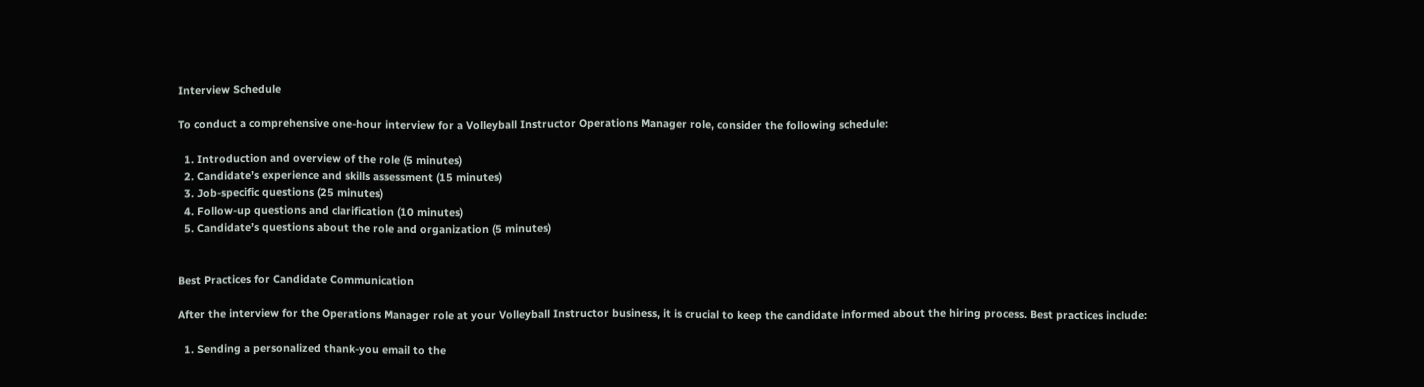Interview Schedule

To conduct a comprehensive one-hour interview for a Volleyball Instructor Operations Manager role, consider the following schedule:

  1. Introduction and overview of the role (5 minutes)
  2. Candidate’s experience and skills assessment (15 minutes)
  3. Job-specific questions (25 minutes)
  4. Follow-up questions and clarification (10 minutes)
  5. Candidate’s questions about the role and organization (5 minutes)


Best Practices for Candidate Communication

After the interview for the Operations Manager role at your Volleyball Instructor business, it is crucial to keep the candidate informed about the hiring process. Best practices include:

  1. Sending a personalized thank-you email to the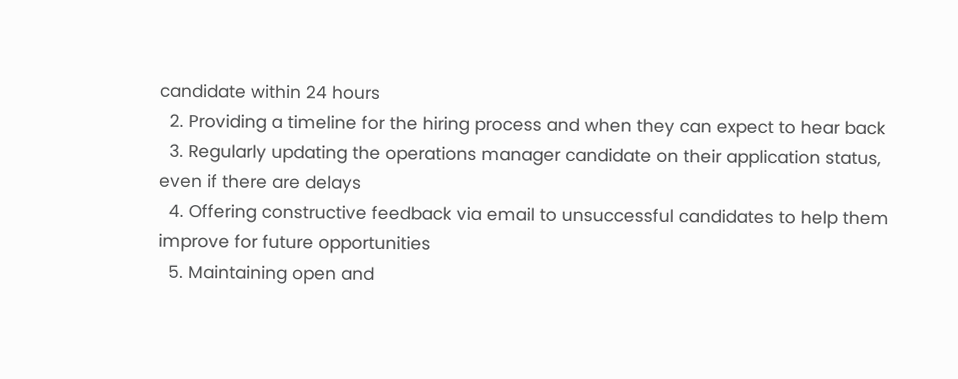candidate within 24 hours
  2. Providing a timeline for the hiring process and when they can expect to hear back
  3. Regularly updating the operations manager candidate on their application status, even if there are delays
  4. Offering constructive feedback via email to unsuccessful candidates to help them improve for future opportunities
  5. Maintaining open and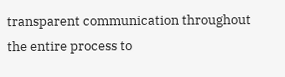transparent communication throughout the entire process to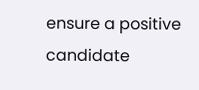ensure a positive candidate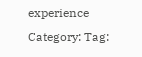experience
Category: Tag: